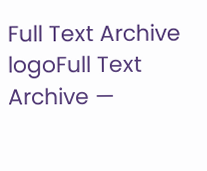Full Text Archive logoFull Text Archive —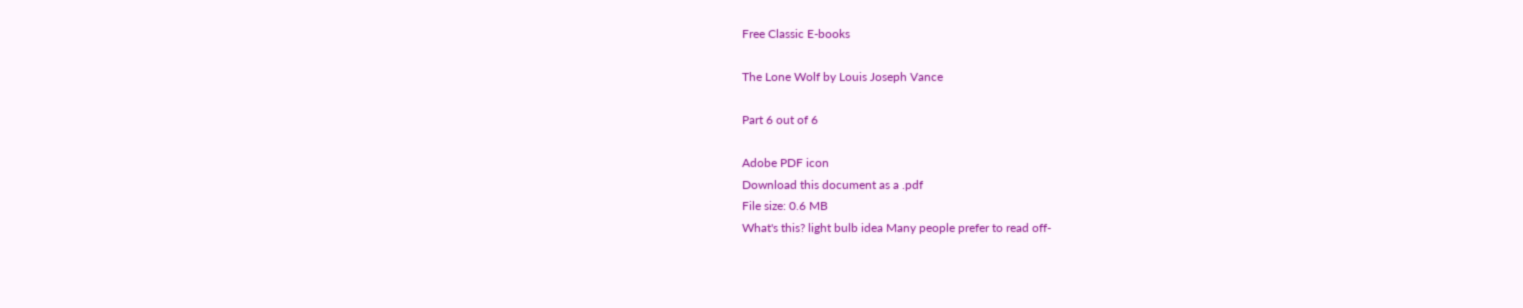Free Classic E-books

The Lone Wolf by Louis Joseph Vance

Part 6 out of 6

Adobe PDF icon
Download this document as a .pdf
File size: 0.6 MB
What's this? light bulb idea Many people prefer to read off-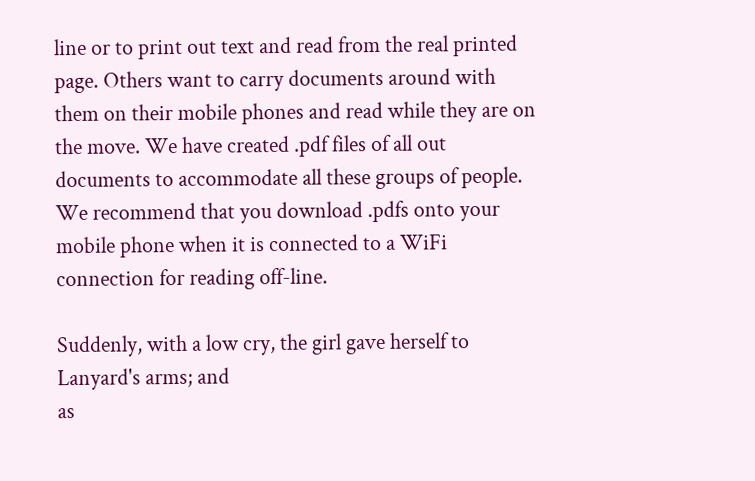line or to print out text and read from the real printed page. Others want to carry documents around with them on their mobile phones and read while they are on the move. We have created .pdf files of all out documents to accommodate all these groups of people. We recommend that you download .pdfs onto your mobile phone when it is connected to a WiFi connection for reading off-line.

Suddenly, with a low cry, the girl gave herself to Lanyard's arms; and
as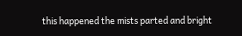this happened the mists parted and bright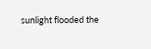sunlight flooded the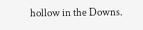hollow in the Downs.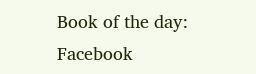Book of the day:
Facebook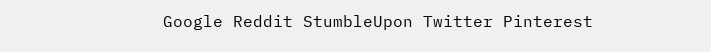Google Reddit StumbleUpon Twitter Pinterest